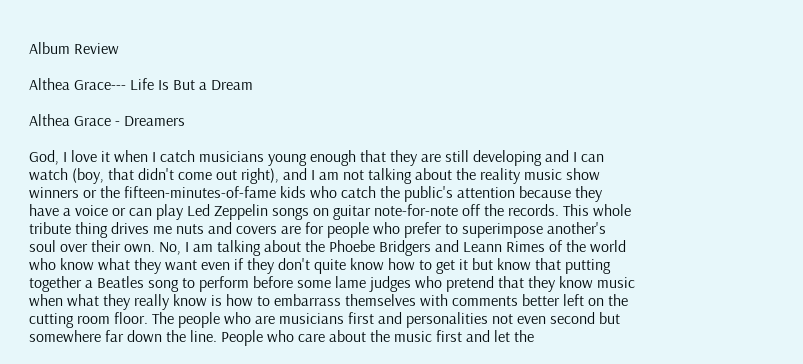Album Review

Althea Grace--- Life Is But a Dream

Althea Grace - Dreamers

God, I love it when I catch musicians young enough that they are still developing and I can watch (boy, that didn't come out right), and I am not talking about the reality music show winners or the fifteen-minutes-of-fame kids who catch the public's attention because they have a voice or can play Led Zeppelin songs on guitar note-for-note off the records. This whole tribute thing drives me nuts and covers are for people who prefer to superimpose another's soul over their own. No, I am talking about the Phoebe Bridgers and Leann Rimes of the world who know what they want even if they don't quite know how to get it but know that putting together a Beatles song to perform before some lame judges who pretend that they know music when what they really know is how to embarrass themselves with comments better left on the cutting room floor. The people who are musicians first and personalities not even second but somewhere far down the line. People who care about the music first and let the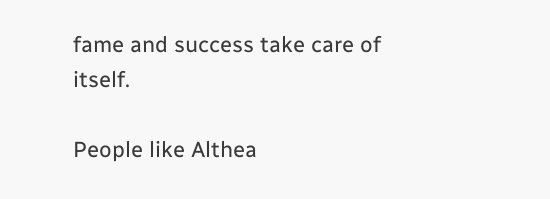fame and success take care of itself.

People like Althea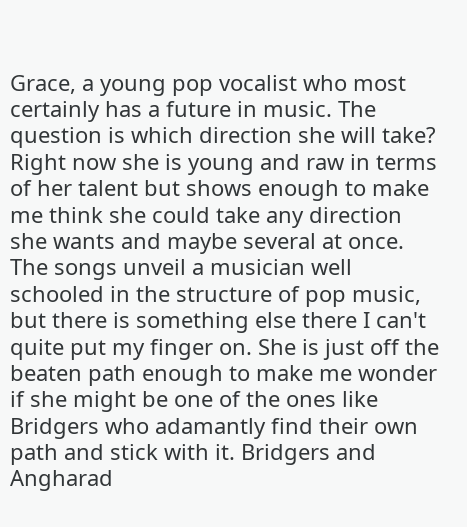Grace, a young pop vocalist who most certainly has a future in music. The question is which direction she will take? Right now she is young and raw in terms of her talent but shows enough to make me think she could take any direction she wants and maybe several at once. The songs unveil a musician well schooled in the structure of pop music, but there is something else there I can't quite put my finger on. She is just off the beaten path enough to make me wonder if she might be one of the ones like Bridgers who adamantly find their own path and stick with it. Bridgers and Angharad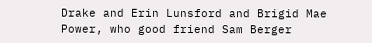Drake and Erin Lunsford and Brigid Mae Power, who good friend Sam Berger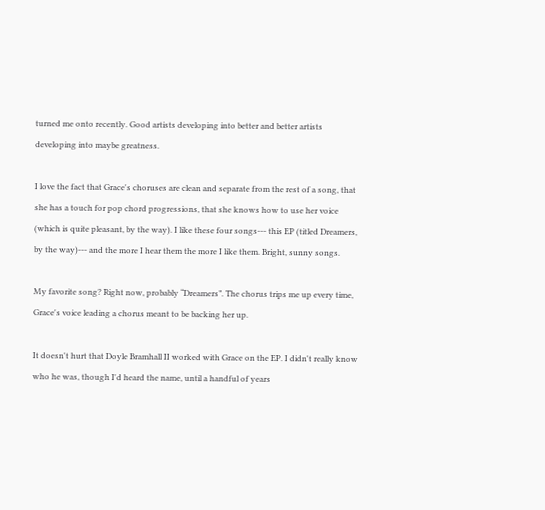turned me onto recently. Good artists developing into better and better artists developing into maybe greatness.

I love the fact that Grace's choruses are clean and separate from the rest of a song, that she has a touch for pop chord progressions, that she knows how to use her voice (which is quite pleasant, by the way). I like these four songs--- this EP (titled Dreamers, by the way)--- and the more I hear them the more I like them. Bright, sunny songs.

My favorite song? Right now, probably “Dreamers”. The chorus trips me up every time, Grace's voice leading a chorus meant to be backing her up.

It doesn't hurt that Doyle Bramhall II worked with Grace on the EP. I didn't really know who he was, though I'd heard the name, until a handful of years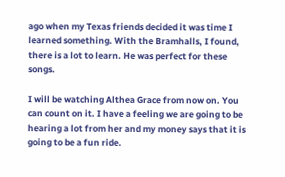ago when my Texas friends decided it was time I learned something. With the Bramhalls, I found, there is a lot to learn. He was perfect for these songs.

I will be watching Althea Grace from now on. You can count on it. I have a feeling we are going to be hearing a lot from her and my money says that it is going to be a fun ride.